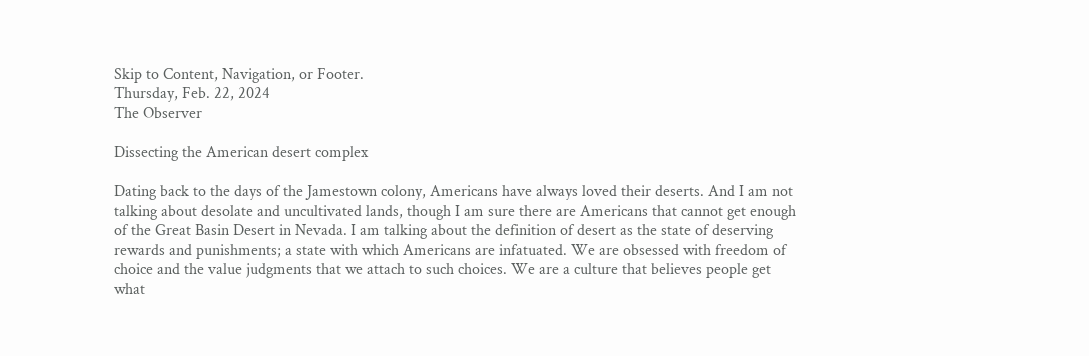Skip to Content, Navigation, or Footer.
Thursday, Feb. 22, 2024
The Observer

Dissecting the American desert complex

Dating back to the days of the Jamestown colony, Americans have always loved their deserts. And I am not talking about desolate and uncultivated lands, though I am sure there are Americans that cannot get enough of the Great Basin Desert in Nevada. I am talking about the definition of desert as the state of deserving rewards and punishments; a state with which Americans are infatuated. We are obsessed with freedom of choice and the value judgments that we attach to such choices. We are a culture that believes people get what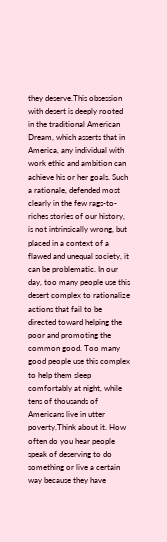they deserve.This obsession with desert is deeply rooted in the traditional American Dream, which asserts that in America, any individual with work ethic and ambition can achieve his or her goals. Such a rationale, defended most clearly in the few rags-to-riches stories of our history, is not intrinsically wrong, but placed in a context of a flawed and unequal society, it can be problematic. In our day, too many people use this desert complex to rationalize actions that fail to be directed toward helping the poor and promoting the common good. Too many good people use this complex to help them sleep comfortably at night, while tens of thousands of Americans live in utter poverty.Think about it. How often do you hear people speak of deserving to do something or live a certain way because they have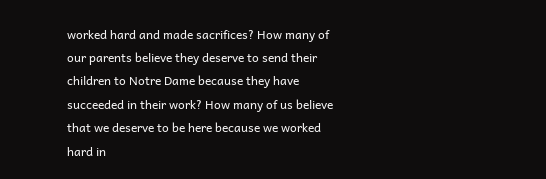worked hard and made sacrifices? How many of our parents believe they deserve to send their children to Notre Dame because they have succeeded in their work? How many of us believe that we deserve to be here because we worked hard in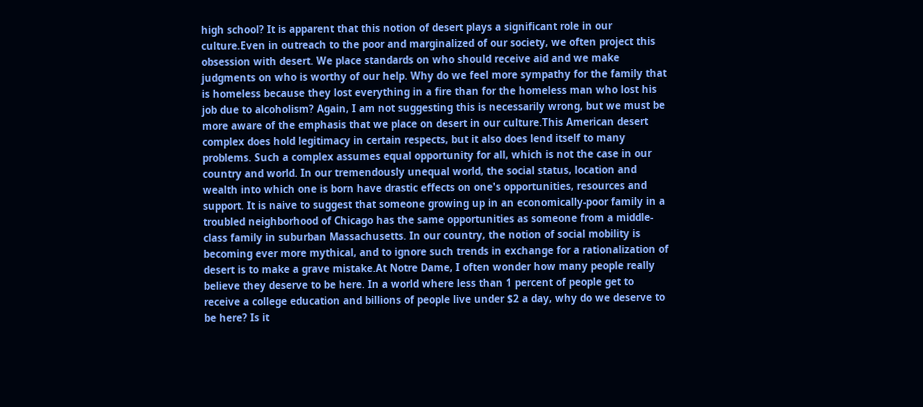high school? It is apparent that this notion of desert plays a significant role in our culture.Even in outreach to the poor and marginalized of our society, we often project this obsession with desert. We place standards on who should receive aid and we make judgments on who is worthy of our help. Why do we feel more sympathy for the family that is homeless because they lost everything in a fire than for the homeless man who lost his job due to alcoholism? Again, I am not suggesting this is necessarily wrong, but we must be more aware of the emphasis that we place on desert in our culture.This American desert complex does hold legitimacy in certain respects, but it also does lend itself to many problems. Such a complex assumes equal opportunity for all, which is not the case in our country and world. In our tremendously unequal world, the social status, location and wealth into which one is born have drastic effects on one's opportunities, resources and support. It is naive to suggest that someone growing up in an economically-poor family in a troubled neighborhood of Chicago has the same opportunities as someone from a middle-class family in suburban Massachusetts. In our country, the notion of social mobility is becoming ever more mythical, and to ignore such trends in exchange for a rationalization of desert is to make a grave mistake.At Notre Dame, I often wonder how many people really believe they deserve to be here. In a world where less than 1 percent of people get to receive a college education and billions of people live under $2 a day, why do we deserve to be here? Is it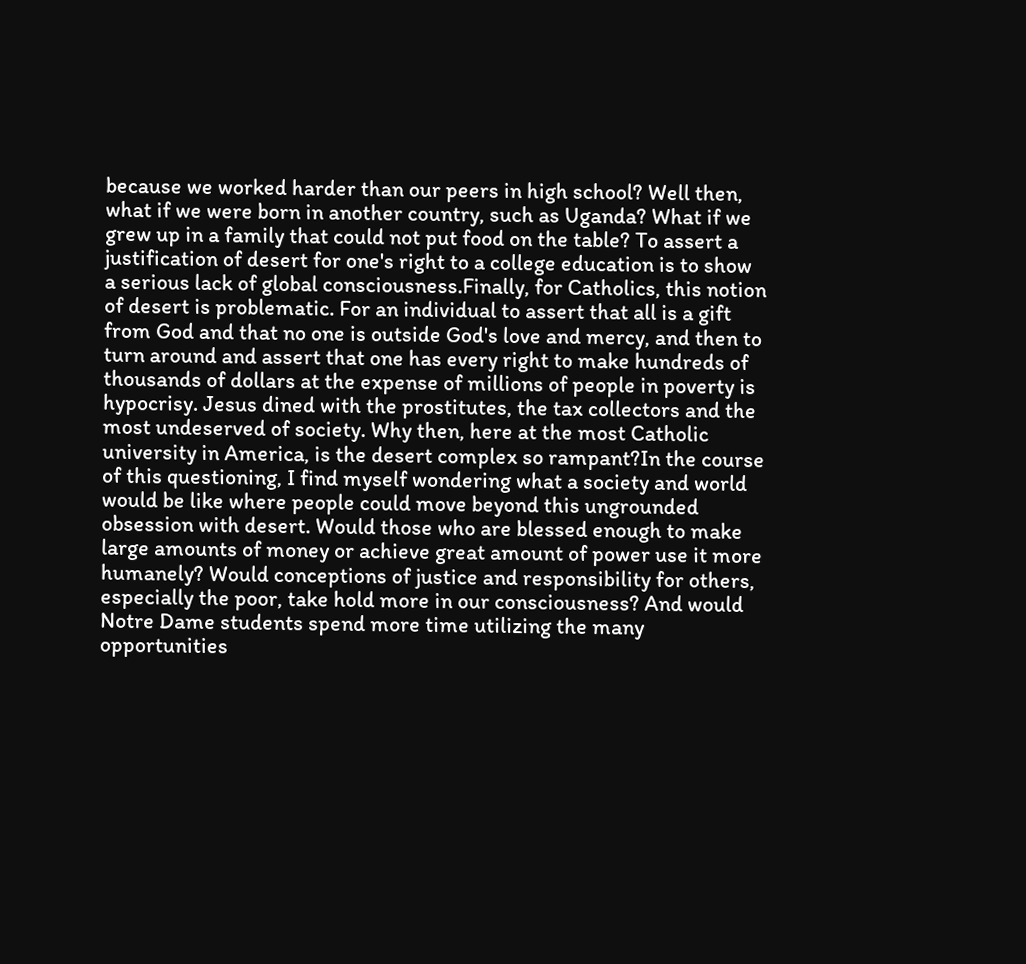because we worked harder than our peers in high school? Well then, what if we were born in another country, such as Uganda? What if we grew up in a family that could not put food on the table? To assert a justification of desert for one's right to a college education is to show a serious lack of global consciousness.Finally, for Catholics, this notion of desert is problematic. For an individual to assert that all is a gift from God and that no one is outside God's love and mercy, and then to turn around and assert that one has every right to make hundreds of thousands of dollars at the expense of millions of people in poverty is hypocrisy. Jesus dined with the prostitutes, the tax collectors and the most undeserved of society. Why then, here at the most Catholic university in America, is the desert complex so rampant?In the course of this questioning, I find myself wondering what a society and world would be like where people could move beyond this ungrounded obsession with desert. Would those who are blessed enough to make large amounts of money or achieve great amount of power use it more humanely? Would conceptions of justice and responsibility for others, especially the poor, take hold more in our consciousness? And would Notre Dame students spend more time utilizing the many opportunities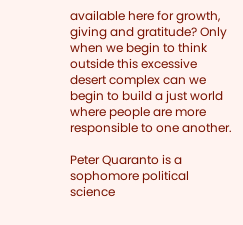available here for growth, giving and gratitude? Only when we begin to think outside this excessive desert complex can we begin to build a just world where people are more responsible to one another.

Peter Quaranto is a sophomore political science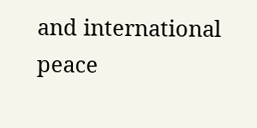and international peace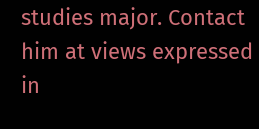studies major. Contact him at views expressed in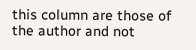this column are those of the author and not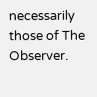necessarily those of The Observer.